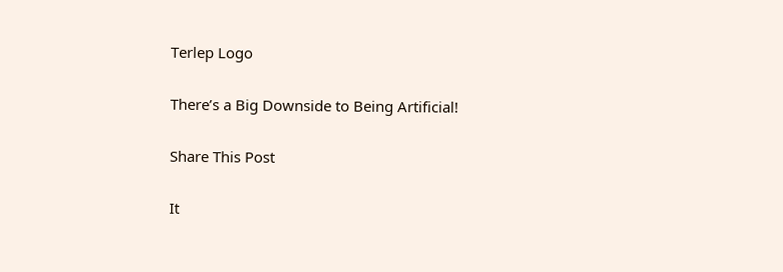Terlep Logo

There’s a Big Downside to Being Artificial!

Share This Post

It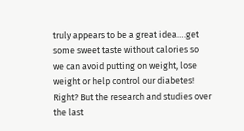truly appears to be a great idea….get some sweet taste without calories so we can avoid putting on weight, lose weight or help control our diabetes! Right? But the research and studies over the last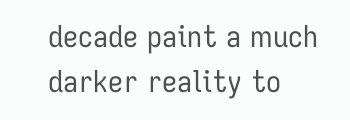decade paint a much darker reality to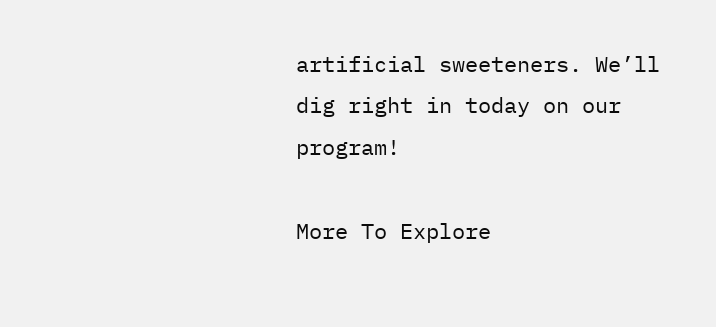artificial sweeteners. We’ll dig right in today on our program!

More To Explore